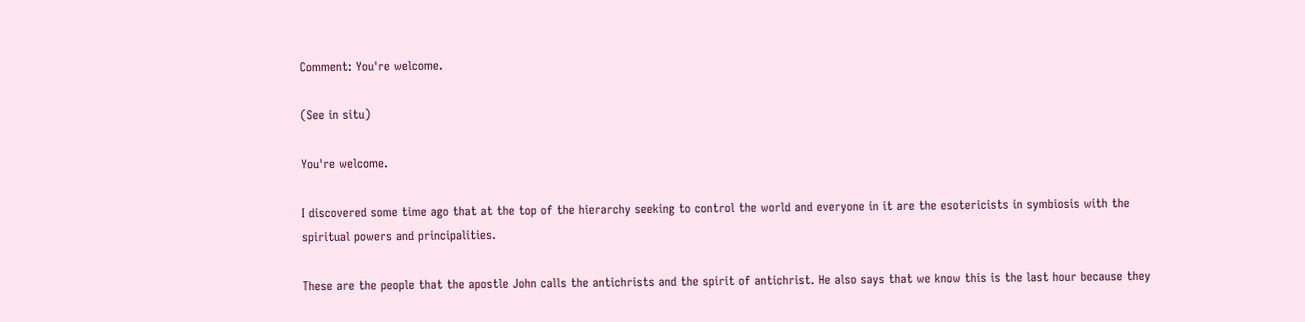Comment: You're welcome.

(See in situ)

You're welcome.

I discovered some time ago that at the top of the hierarchy seeking to control the world and everyone in it are the esotericists in symbiosis with the spiritual powers and principalities.

These are the people that the apostle John calls the antichrists and the spirit of antichrist. He also says that we know this is the last hour because they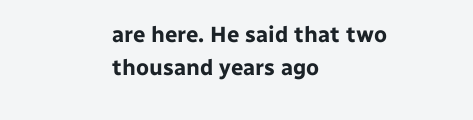are here. He said that two thousand years ago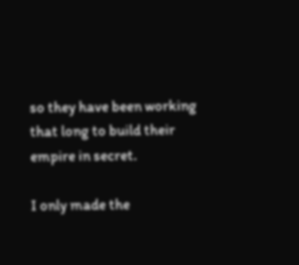so they have been working that long to build their empire in secret.

I only made the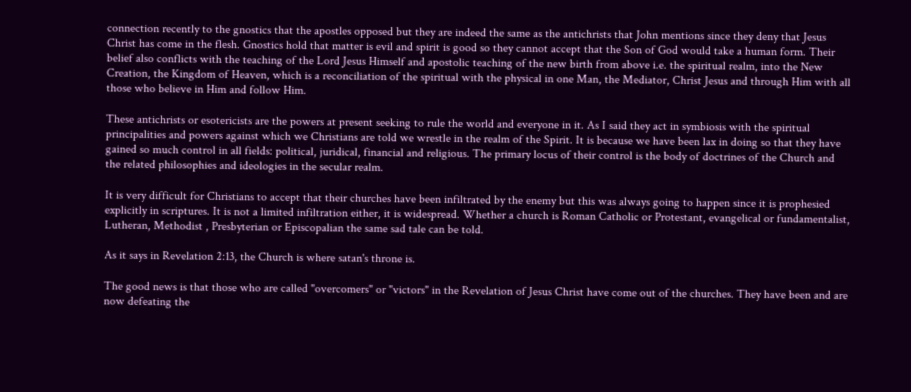connection recently to the gnostics that the apostles opposed but they are indeed the same as the antichrists that John mentions since they deny that Jesus Christ has come in the flesh. Gnostics hold that matter is evil and spirit is good so they cannot accept that the Son of God would take a human form. Their belief also conflicts with the teaching of the Lord Jesus Himself and apostolic teaching of the new birth from above i.e. the spiritual realm, into the New Creation, the Kingdom of Heaven, which is a reconciliation of the spiritual with the physical in one Man, the Mediator, Christ Jesus and through Him with all those who believe in Him and follow Him.

These antichrists or esotericists are the powers at present seeking to rule the world and everyone in it. As I said they act in symbiosis with the spiritual principalities and powers against which we Christians are told we wrestle in the realm of the Spirit. It is because we have been lax in doing so that they have gained so much control in all fields: political, juridical, financial and religious. The primary locus of their control is the body of doctrines of the Church and the related philosophies and ideologies in the secular realm.

It is very difficult for Christians to accept that their churches have been infiltrated by the enemy but this was always going to happen since it is prophesied explicitly in scriptures. It is not a limited infiltration either, it is widespread. Whether a church is Roman Catholic or Protestant, evangelical or fundamentalist, Lutheran, Methodist , Presbyterian or Episcopalian the same sad tale can be told.

As it says in Revelation 2:13, the Church is where satan's throne is.

The good news is that those who are called "overcomers" or "victors" in the Revelation of Jesus Christ have come out of the churches. They have been and are now defeating the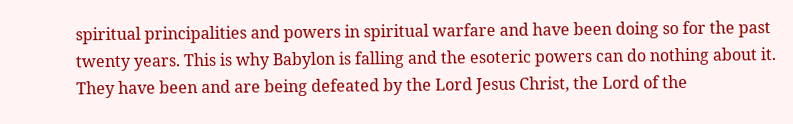spiritual principalities and powers in spiritual warfare and have been doing so for the past twenty years. This is why Babylon is falling and the esoteric powers can do nothing about it. They have been and are being defeated by the Lord Jesus Christ, the Lord of the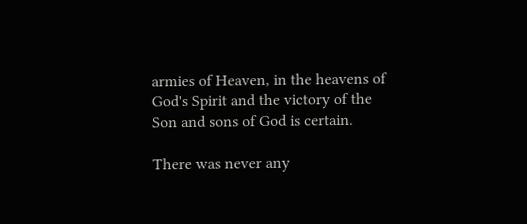armies of Heaven, in the heavens of God's Spirit and the victory of the Son and sons of God is certain.

There was never any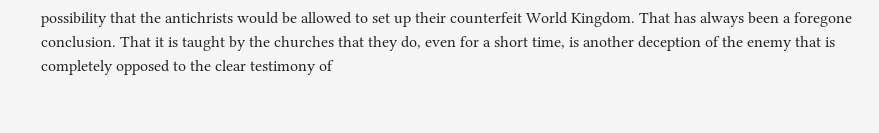possibility that the antichrists would be allowed to set up their counterfeit World Kingdom. That has always been a foregone conclusion. That it is taught by the churches that they do, even for a short time, is another deception of the enemy that is completely opposed to the clear testimony of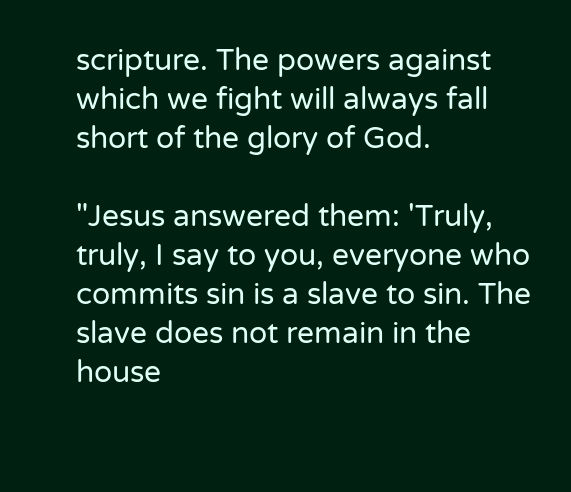scripture. The powers against which we fight will always fall short of the glory of God.

"Jesus answered them: 'Truly, truly, I say to you, everyone who commits sin is a slave to sin. The slave does not remain in the house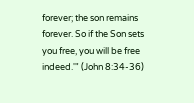forever; the son remains forever. So if the Son sets you free, you will be free indeed.'" (John 8:34-36)